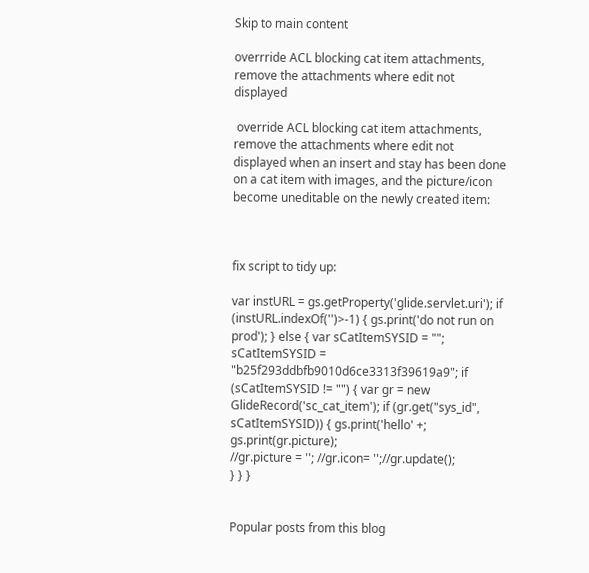Skip to main content

overrride ACL blocking cat item attachments, remove the attachments where edit not displayed

 override ACL blocking cat item attachments, remove the attachments where edit not displayed when an insert and stay has been done on a cat item with images, and the picture/icon become uneditable on the newly created item:



fix script to tidy up:

var instURL = gs.getProperty('glide.servlet.uri'); if (instURL.indexOf('')>-1) { gs.print('do not run on prod'); } else { var sCatItemSYSID = ""; sCatItemSYSID = "b25f293ddbfb9010d6ce3313f39619a9"; if (sCatItemSYSID != "") { var gr = new GlideRecord('sc_cat_item'); if (gr.get("sys_id", sCatItemSYSID)) { gs.print('hello' +; gs.print(gr.picture);
//gr.picture = ''; //gr.icon= '';//gr.update();
} } }


Popular posts from this blog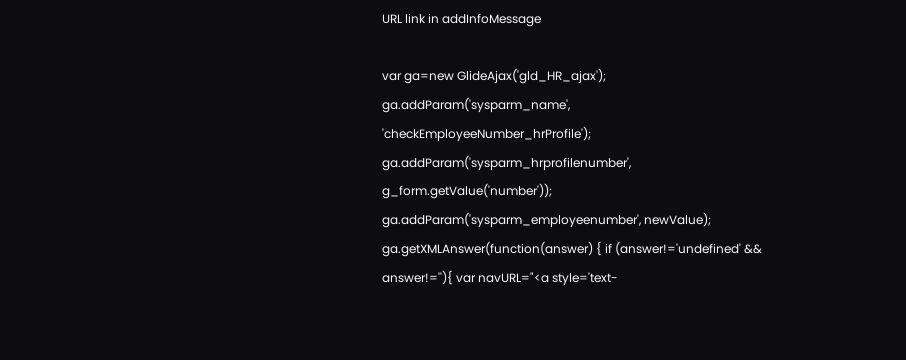URL link in addInfoMessage

var ga=new GlideAjax('gld_HR_ajax'); ga.addParam('sysparm_name', 'checkEmployeeNumber_hrProfile'); ga.addParam('sysparm_hrprofilenumber', g_form.getValue('number')); ga.addParam('sysparm_employeenumber', newValue); ga.getXMLAnswer(function(answer) { if (answer!='undefined' && answer!=''){ var navURL="<a style='text-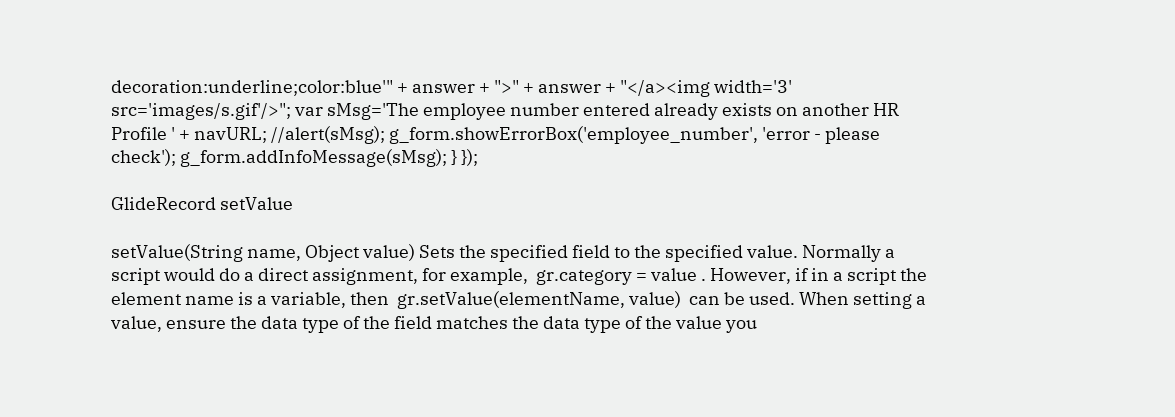decoration:underline;color:blue'" + answer + ">" + answer + "</a><img width='3' src='images/s.gif'/>"; var sMsg='The employee number entered already exists on another HR Profile ' + navURL; //alert(sMsg); g_form.showErrorBox('employee_number', 'error - please check'); g_form.addInfoMessage(sMsg); } });

GlideRecord setValue

setValue(String name, Object value) Sets the specified field to the specified value. Normally a script would do a direct assignment, for example,  gr.category = value . However, if in a script the element name is a variable, then  gr.setValue(elementName, value)  can be used. When setting a value, ensure the data type of the field matches the data type of the value you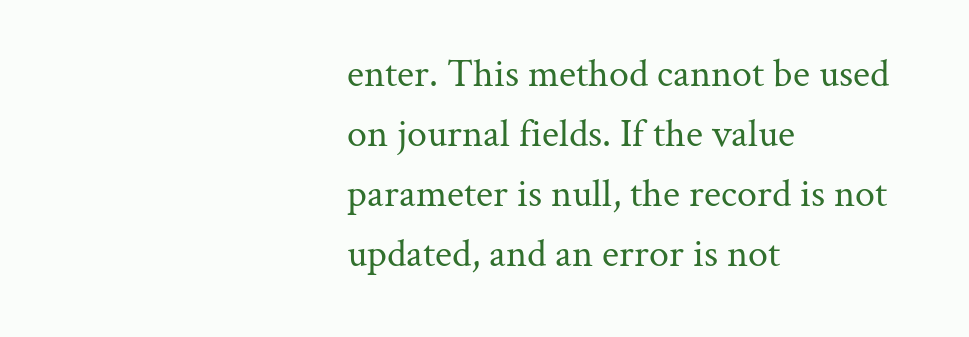enter. This method cannot be used on journal fields. If the value parameter is null, the record is not updated, and an error is not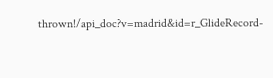thrown!/api_doc?v=madrid&id=r_GlideRecord-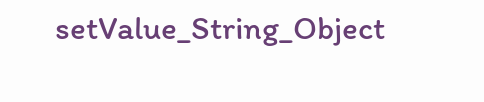setValue_String_Object